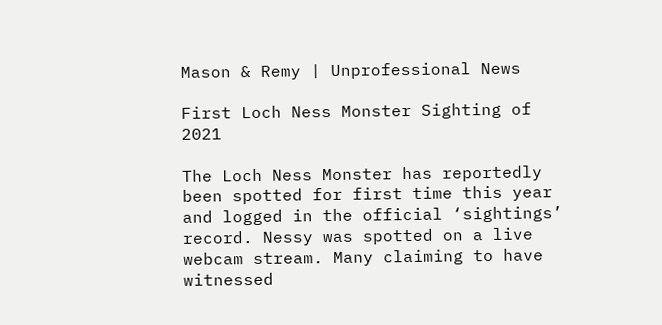Mason & Remy | Unprofessional News

First Loch Ness Monster Sighting of 2021

The Loch Ness Monster has reportedly been spotted for first time this year and logged in the official ‘sightings’ record. Nessy was spotted on a live webcam stream. Many claiming to have witnessed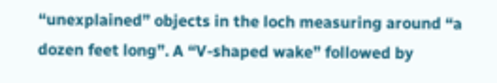“unexplained” objects in the loch measuring around “a dozen feet long”. A “V-shaped wake” followed by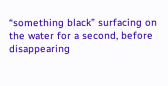“something black” surfacing on the water for a second, before disappearing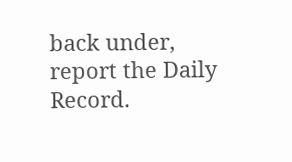back under, report the Daily Record.